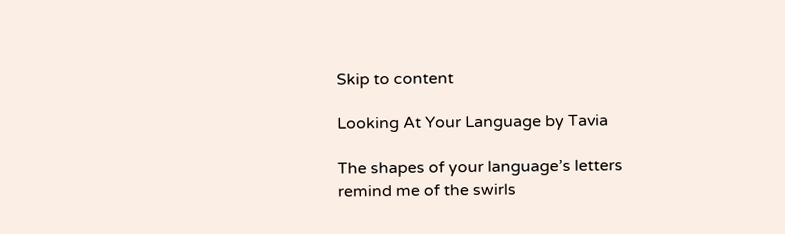Skip to content

Looking At Your Language by Tavia

The shapes of your language’s letters remind me of the swirls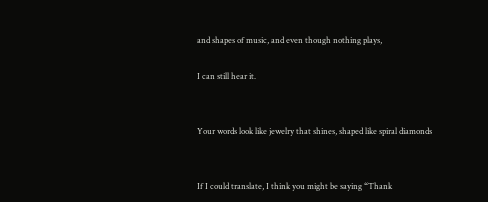and shapes of music, and even though nothing plays,

I can still hear it.


Your words look like jewelry that shines, shaped like spiral diamonds


If I could translate, I think you might be saying “Thank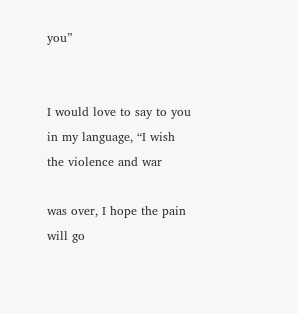you”


I would love to say to you in my language, “I wish the violence and war

was over, I hope the pain will go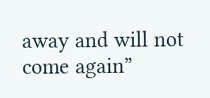away and will not come again”